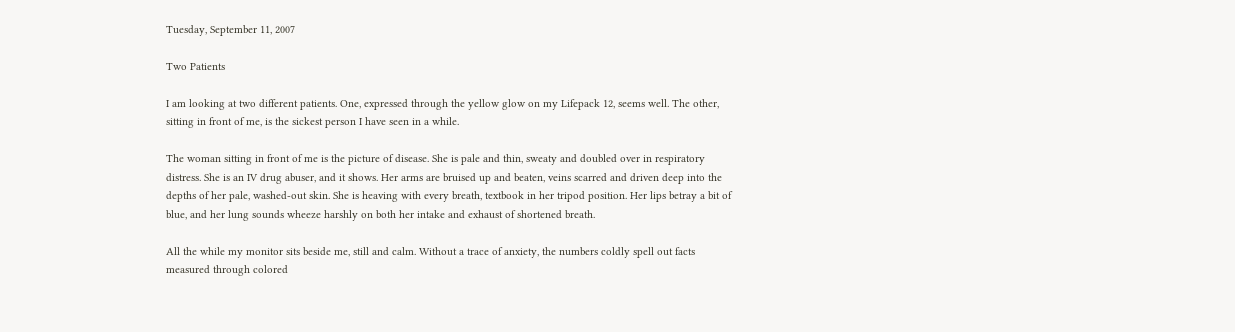Tuesday, September 11, 2007

Two Patients

I am looking at two different patients. One, expressed through the yellow glow on my Lifepack 12, seems well. The other, sitting in front of me, is the sickest person I have seen in a while.

The woman sitting in front of me is the picture of disease. She is pale and thin, sweaty and doubled over in respiratory distress. She is an IV drug abuser, and it shows. Her arms are bruised up and beaten, veins scarred and driven deep into the depths of her pale, washed-out skin. She is heaving with every breath, textbook in her tripod position. Her lips betray a bit of blue, and her lung sounds wheeze harshly on both her intake and exhaust of shortened breath.

All the while my monitor sits beside me, still and calm. Without a trace of anxiety, the numbers coldly spell out facts measured through colored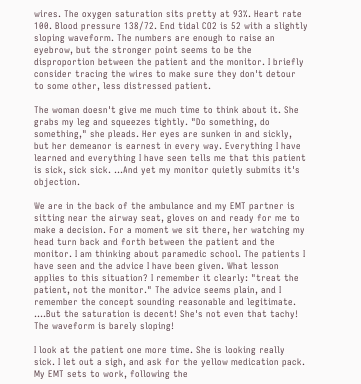wires. The oxygen saturation sits pretty at 93%. Heart rate 100. Blood pressure 138/72. End tidal CO2 is 52 with a slightly sloping waveform. The numbers are enough to raise an eyebrow, but the stronger point seems to be the disproportion between the patient and the monitor. I briefly consider tracing the wires to make sure they don't detour to some other, less distressed patient.

The woman doesn't give me much time to think about it. She grabs my leg and squeezes tightly. "Do something, do something," she pleads. Her eyes are sunken in and sickly, but her demeanor is earnest in every way. Everything I have learned and everything I have seen tells me that this patient is sick, sick sick. ...And yet my monitor quietly submits it's objection.

We are in the back of the ambulance and my EMT partner is sitting near the airway seat, gloves on and ready for me to make a decision. For a moment we sit there, her watching my head turn back and forth between the patient and the monitor. I am thinking about paramedic school. The patients I have seen and the advice I have been given. What lesson applies to this situation? I remember it clearly: "treat the patient, not the monitor." The advice seems plain, and I remember the concept sounding reasonable and legitimate. ....But the saturation is decent! She's not even that tachy! The waveform is barely sloping!

I look at the patient one more time. She is looking really sick. I let out a sigh, and ask for the yellow medication pack. My EMT sets to work, following the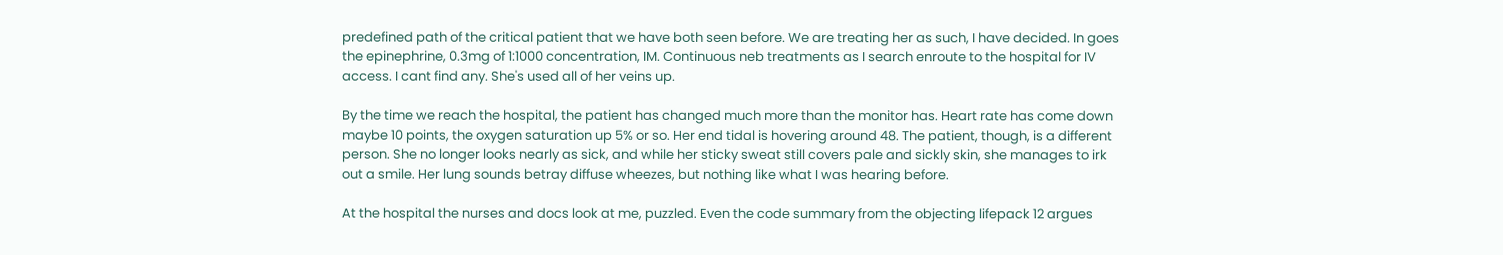predefined path of the critical patient that we have both seen before. We are treating her as such, I have decided. In goes the epinephrine, 0.3mg of 1:1000 concentration, IM. Continuous neb treatments as I search enroute to the hospital for IV access. I cant find any. She's used all of her veins up.

By the time we reach the hospital, the patient has changed much more than the monitor has. Heart rate has come down maybe 10 points, the oxygen saturation up 5% or so. Her end tidal is hovering around 48. The patient, though, is a different person. She no longer looks nearly as sick, and while her sticky sweat still covers pale and sickly skin, she manages to irk out a smile. Her lung sounds betray diffuse wheezes, but nothing like what I was hearing before.

At the hospital the nurses and docs look at me, puzzled. Even the code summary from the objecting lifepack 12 argues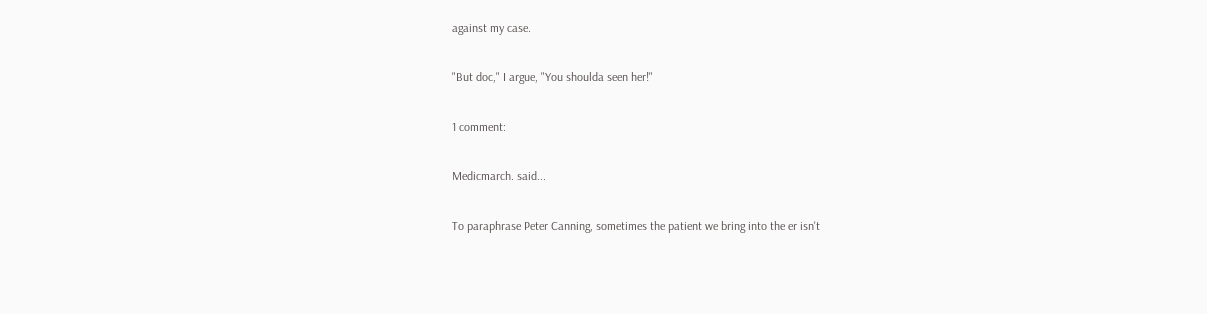against my case.

"But doc," I argue, "You shoulda seen her!"

1 comment:

Medicmarch. said...

To paraphrase Peter Canning, sometimes the patient we bring into the er isn't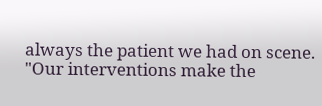always the patient we had on scene. "Our interventions make the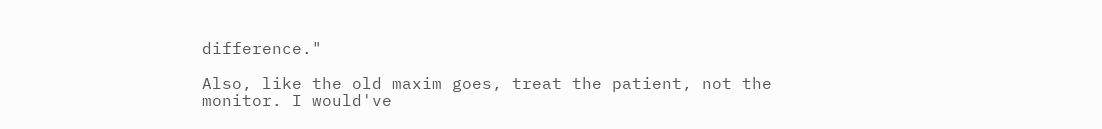difference."

Also, like the old maxim goes, treat the patient, not the monitor. I would've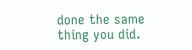done the same thing you did.